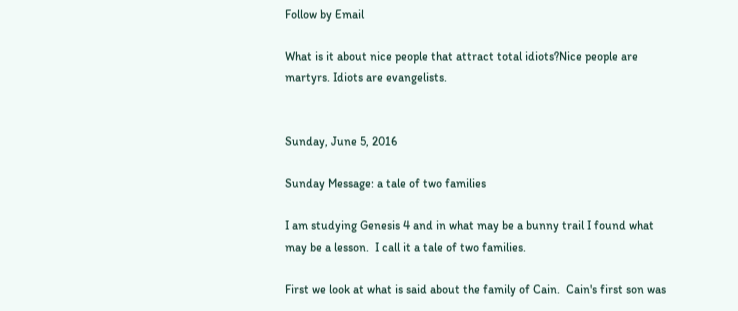Follow by Email

What is it about nice people that attract total idiots?Nice people are martyrs. Idiots are evangelists.


Sunday, June 5, 2016

Sunday Message: a tale of two families

I am studying Genesis 4 and in what may be a bunny trail I found what may be a lesson.  I call it a tale of two families.

First we look at what is said about the family of Cain.  Cain's first son was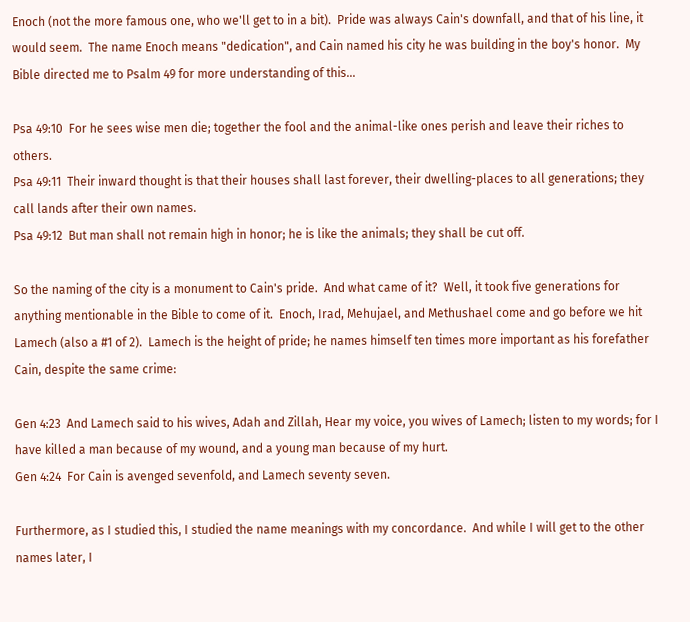Enoch (not the more famous one, who we'll get to in a bit).  Pride was always Cain's downfall, and that of his line, it would seem.  The name Enoch means "dedication", and Cain named his city he was building in the boy's honor.  My Bible directed me to Psalm 49 for more understanding of this...

Psa 49:10  For he sees wise men die; together the fool and the animal-like ones perish and leave their riches to others.
Psa 49:11  Their inward thought is that their houses shall last forever, their dwelling-places to all generations; they call lands after their own names.
Psa 49:12  But man shall not remain high in honor; he is like the animals; they shall be cut off.

So the naming of the city is a monument to Cain's pride.  And what came of it?  Well, it took five generations for anything mentionable in the Bible to come of it.  Enoch, Irad, Mehujael, and Methushael come and go before we hit Lamech (also a #1 of 2).  Lamech is the height of pride; he names himself ten times more important as his forefather Cain, despite the same crime:

Gen 4:23  And Lamech said to his wives, Adah and Zillah, Hear my voice, you wives of Lamech; listen to my words; for I have killed a man because of my wound, and a young man because of my hurt.
Gen 4:24  For Cain is avenged sevenfold, and Lamech seventy seven.

Furthermore, as I studied this, I studied the name meanings with my concordance.  And while I will get to the other names later, I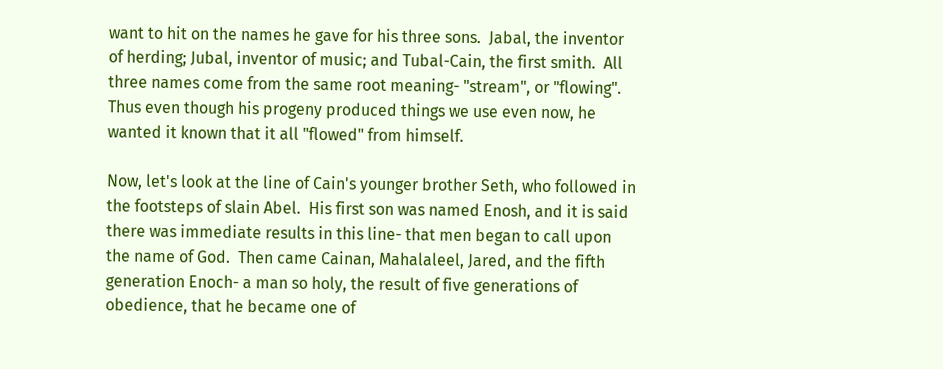want to hit on the names he gave for his three sons.  Jabal, the inventor of herding; Jubal, inventor of music; and Tubal-Cain, the first smith.  All three names come from the same root meaning- "stream", or "flowing".  Thus even though his progeny produced things we use even now, he wanted it known that it all "flowed" from himself.

Now, let's look at the line of Cain's younger brother Seth, who followed in the footsteps of slain Abel.  His first son was named Enosh, and it is said there was immediate results in this line- that men began to call upon the name of God.  Then came Cainan, Mahalaleel, Jared, and the fifth generation Enoch- a man so holy, the result of five generations of obedience, that he became one of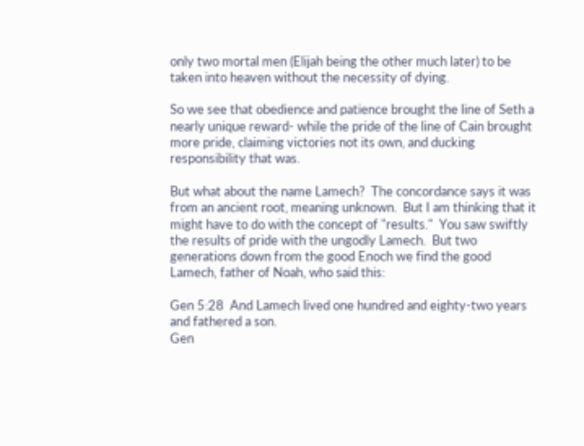only two mortal men (Elijah being the other much later) to be taken into heaven without the necessity of dying.

So we see that obedience and patience brought the line of Seth a nearly unique reward- while the pride of the line of Cain brought more pride, claiming victories not its own, and ducking responsibility that was.

But what about the name Lamech?  The concordance says it was from an ancient root, meaning unknown.  But I am thinking that it might have to do with the concept of "results."  You saw swiftly the results of pride with the ungodly Lamech.  But two generations down from the good Enoch we find the good Lamech, father of Noah, who said this:

Gen 5:28  And Lamech lived one hundred and eighty-two years and fathered a son.
Gen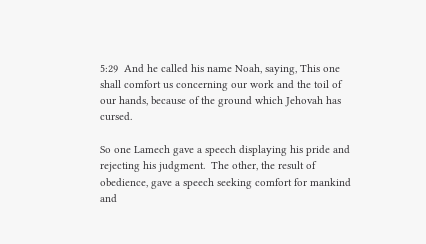5:29  And he called his name Noah, saying, This one shall comfort us concerning our work and the toil of our hands, because of the ground which Jehovah has cursed.

So one Lamech gave a speech displaying his pride and rejecting his judgment.  The other, the result of obedience, gave a speech seeking comfort for mankind and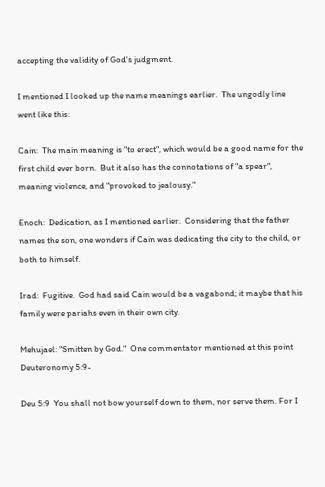accepting the validity of God's judgment.

I mentioned I looked up the name meanings earlier.  The ungodly line went like this:

Cain:  The main meaning is "to erect", which would be a good name for the first child ever born.  But it also has the connotations of "a spear", meaning violence, and "provoked to jealousy."

Enoch:  Dedication, as I mentioned earlier.  Considering that the father names the son, one wonders if Cain was dedicating the city to the child, or both to himself.

Irad:  Fugitive.  God had said Cain would be a vagabond; it maybe that his family were pariahs even in their own city.

Mehujael: "Smitten by God."  One commentator mentioned at this point Deuteronomy 5:9-

Deu 5:9  You shall not bow yourself down to them, nor serve them. For I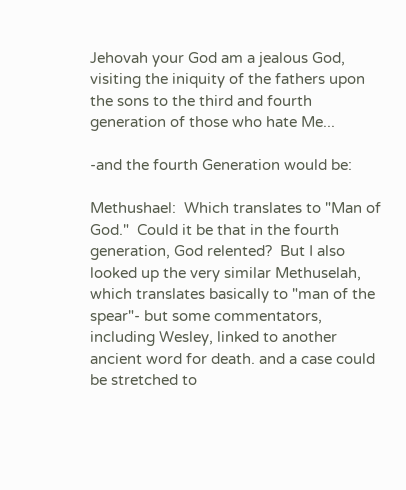Jehovah your God am a jealous God, visiting the iniquity of the fathers upon the sons to the third and fourth generation of those who hate Me...

-and the fourth Generation would be:

Methushael:  Which translates to "Man of God."  Could it be that in the fourth generation, God relented?  But I also looked up the very similar Methuselah, which translates basically to "man of the spear"- but some commentators, including Wesley, linked to another ancient word for death. and a case could be stretched to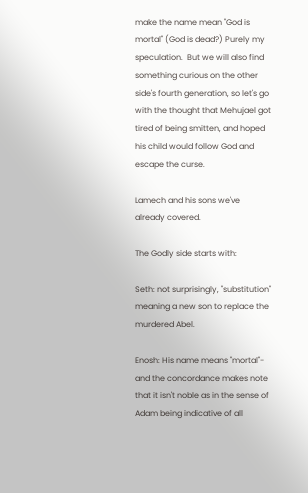make the name mean "God is mortal" (God is dead?) Purely my speculation.  But we will also find something curious on the other side's fourth generation, so let's go with the thought that Mehujael got tired of being smitten, and hoped his child would follow God and escape the curse.

Lamech and his sons we've already covered.

The Godly side starts with:

Seth: not surprisingly, "substitution" meaning a new son to replace the murdered Abel.

Enosh: His name means "mortal"- and the concordance makes note that it isn't noble as in the sense of Adam being indicative of all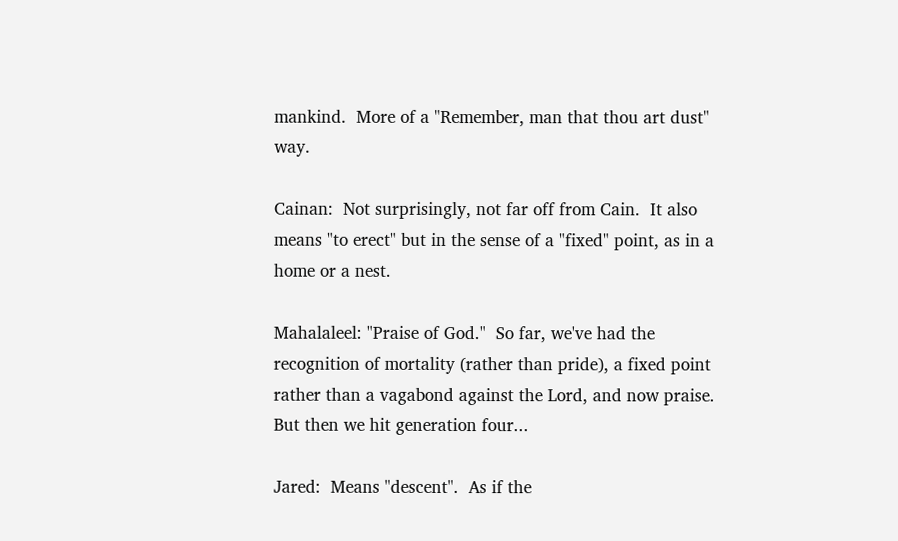mankind.  More of a "Remember, man that thou art dust" way.

Cainan:  Not surprisingly, not far off from Cain.  It also means "to erect" but in the sense of a "fixed" point, as in a home or a nest.

Mahalaleel: "Praise of God."  So far, we've had the recognition of mortality (rather than pride), a fixed point rather than a vagabond against the Lord, and now praise.  But then we hit generation four...

Jared:  Means "descent".  As if the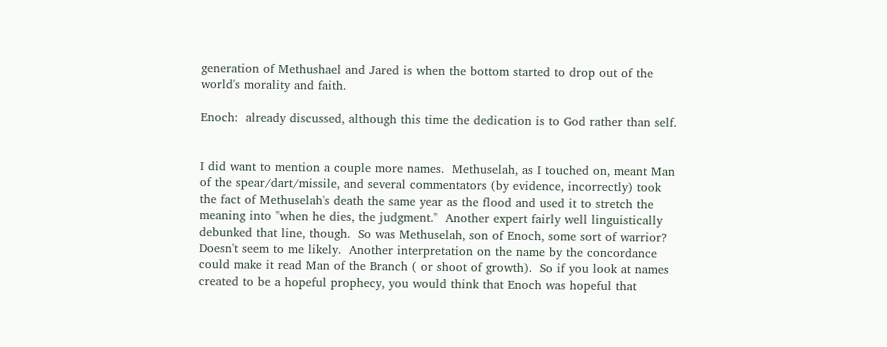generation of Methushael and Jared is when the bottom started to drop out of the world's morality and faith.

Enoch:  already discussed, although this time the dedication is to God rather than self.


I did want to mention a couple more names.  Methuselah, as I touched on, meant Man of the spear/dart/missile, and several commentators (by evidence, incorrectly) took the fact of Methuselah's death the same year as the flood and used it to stretch the meaning into "when he dies, the judgment."  Another expert fairly well linguistically debunked that line, though.  So was Methuselah, son of Enoch, some sort of warrior?  Doesn't seem to me likely.  Another interpretation on the name by the concordance could make it read Man of the Branch ( or shoot of growth).  So if you look at names created to be a hopeful prophecy, you would think that Enoch was hopeful that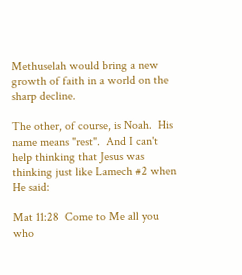Methuselah would bring a new growth of faith in a world on the sharp decline.

The other, of course, is Noah.  His name means "rest".  And I can't help thinking that Jesus was thinking just like Lamech #2 when He said:

Mat 11:28  Come to Me all you who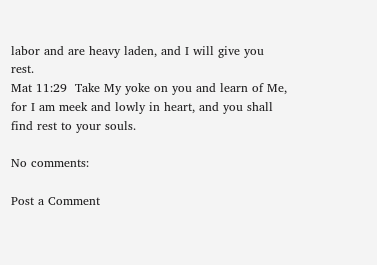labor and are heavy laden, and I will give you rest.
Mat 11:29  Take My yoke on you and learn of Me, for I am meek and lowly in heart, and you shall find rest to your souls.

No comments:

Post a Comment